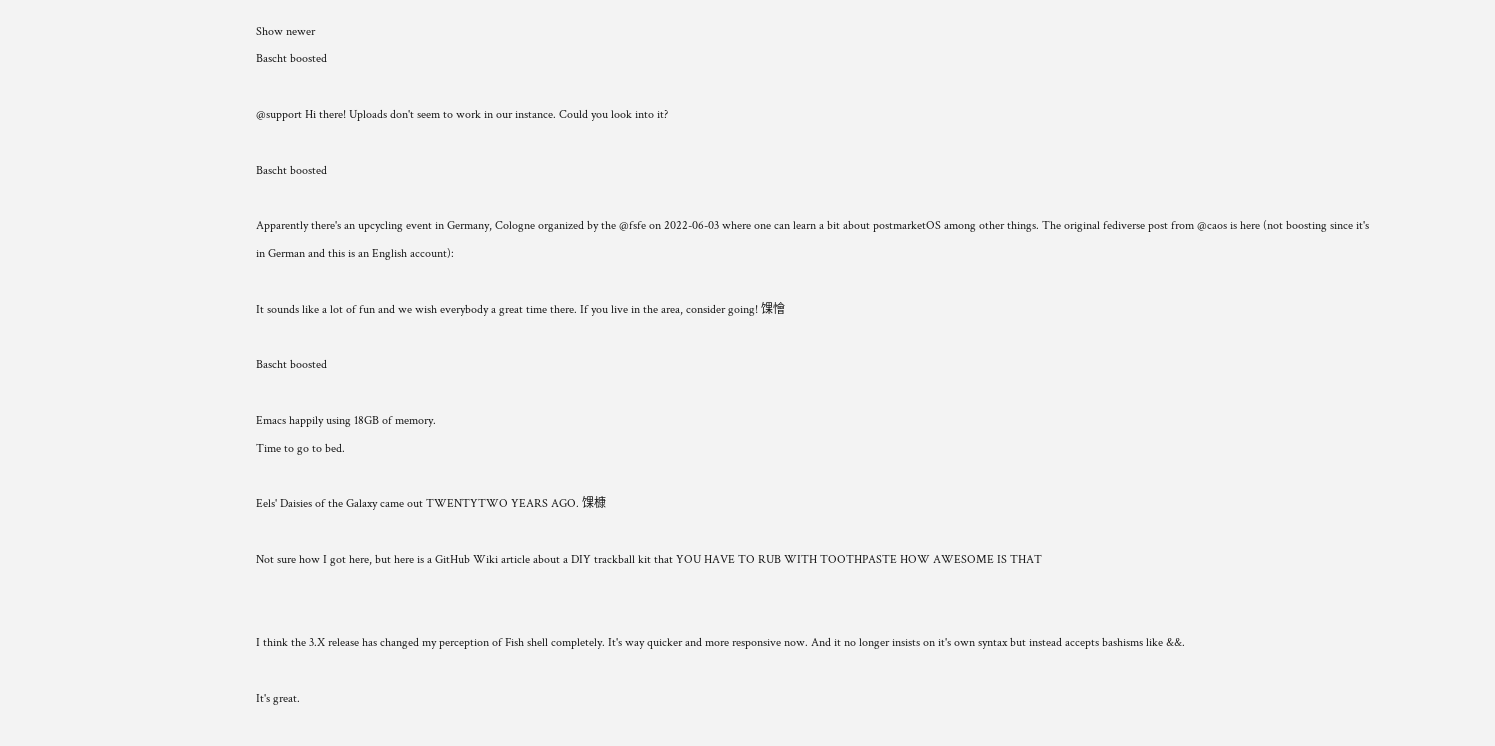Show newer
Bascht boosted

@support Hi there! Uploads don't seem to work in our instance. Could you look into it?

Bascht boosted

Apparently there's an upcycling event in Germany, Cologne organized by the @fsfe on 2022-06-03 where one can learn a bit about postmarketOS among other things. The original fediverse post from @caos is here (not boosting since it's in German and this is an English account):

It sounds like a lot of fun and we wish everybody a great time there. If you live in the area, consider going! 馃懀

Bascht boosted

Emacs happily using 18GB of memory.
Time to go to bed.

Eels' Daisies of the Galaxy came out TWENTYTWO YEARS AGO. 馃槺

Not sure how I got here, but here is a GitHub Wiki article about a DIY trackball kit that YOU HAVE TO RUB WITH TOOTHPASTE HOW AWESOME IS THAT


I think the 3.X release has changed my perception of Fish shell completely. It's way quicker and more responsive now. And it no longer insists on it's own syntax but instead accepts bashisms like &&.

It's great.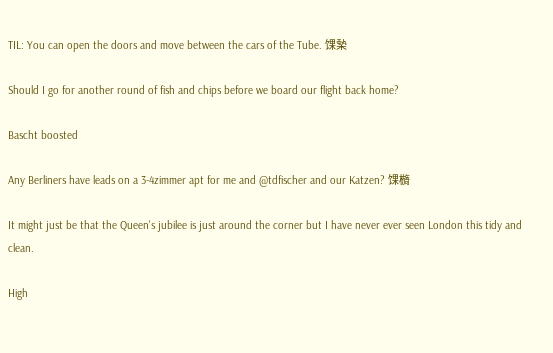TIL: You can open the doors and move between the cars of the Tube. 馃槷

Should I go for another round of fish and chips before we board our flight back home?

Bascht boosted

Any Berliners have leads on a 3-4zimmer apt for me and @tdfischer and our Katzen? 馃檹

It might just be that the Queen's jubilee is just around the corner but I have never ever seen London this tidy and clean.

High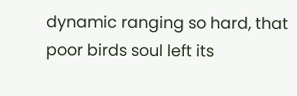dynamic ranging so hard, that poor birds soul left its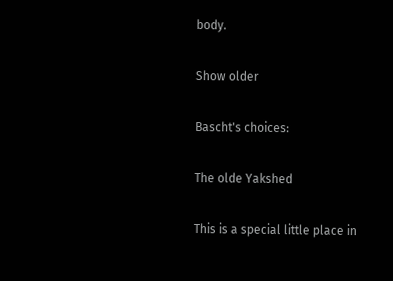body.

Show older

Bascht's choices:

The olde Yakshed

This is a special little place in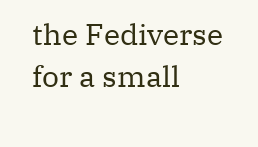the Fediverse for a small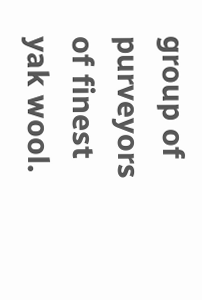group of purveyors of finest yak wool.